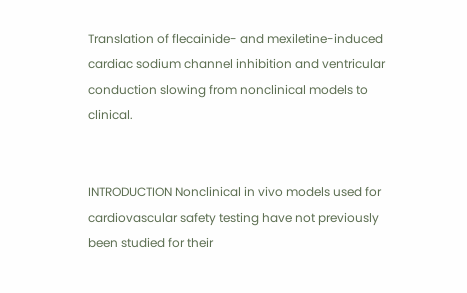Translation of flecainide- and mexiletine-induced cardiac sodium channel inhibition and ventricular conduction slowing from nonclinical models to clinical.


INTRODUCTION Nonclinical in vivo models used for cardiovascular safety testing have not previously been studied for their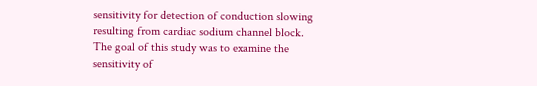sensitivity for detection of conduction slowing resulting from cardiac sodium channel block. The goal of this study was to examine the sensitivity of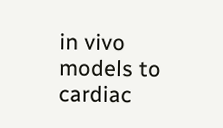in vivo models to cardiac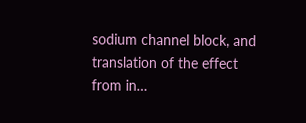sodium channel block, and translation of the effect from in…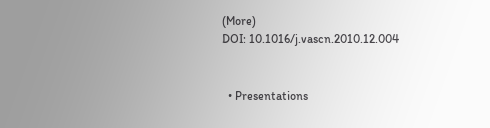(More)
DOI: 10.1016/j.vascn.2010.12.004


  • Presentations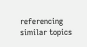referencing similar topics